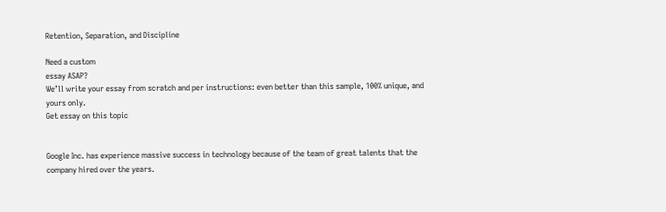Retention, Separation, and Discipline

Need a custom
essay ASAP?
We’ll write your essay from scratch and per instructions: even better than this sample, 100% unique, and yours only.
Get essay on this topic


Google Inc. has experience massive success in technology because of the team of great talents that the company hired over the years.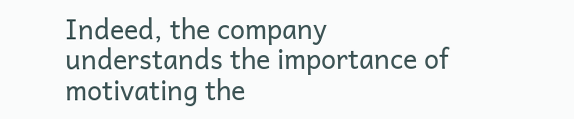Indeed, the company understands the importance of motivating the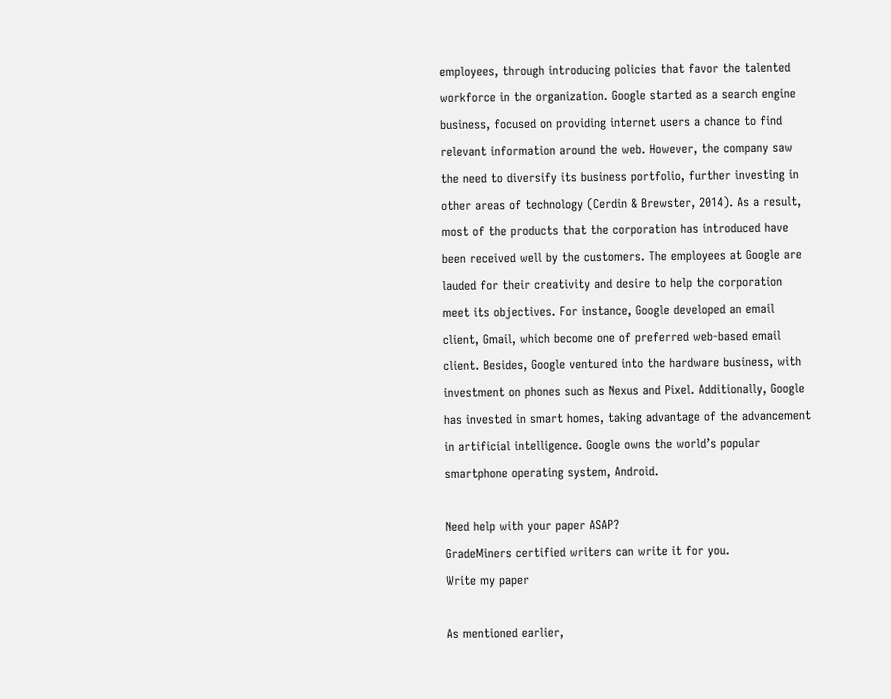employees, through introducing policies that favor the talented workforce in the organization. Google started as a search engine business, focused on providing internet users a chance to find relevant information around the web. However, the company saw the need to diversify its business portfolio, further investing in other areas of technology (Cerdin & Brewster, 2014). As a result, most of the products that the corporation has introduced have been received well by the customers. The employees at Google are lauded for their creativity and desire to help the corporation meet its objectives. For instance, Google developed an email client, Gmail, which become one of preferred web-based email client. Besides, Google ventured into the hardware business, with investment on phones such as Nexus and Pixel. Additionally, Google has invested in smart homes, taking advantage of the advancement in artificial intelligence. Google owns the world’s popular smartphone operating system, Android.

Need help with your paper ASAP?
GradeMiners certified writers can write it for you.
Write my paper

As mentioned earlier,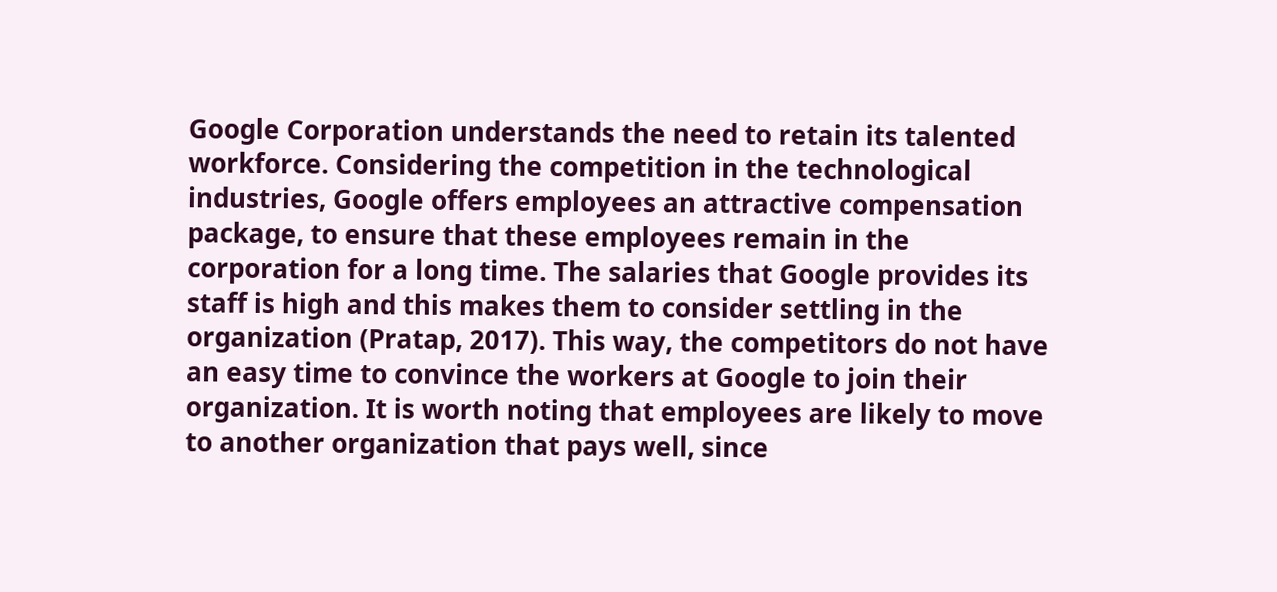Google Corporation understands the need to retain its talented workforce. Considering the competition in the technological industries, Google offers employees an attractive compensation package, to ensure that these employees remain in the corporation for a long time. The salaries that Google provides its staff is high and this makes them to consider settling in the organization (Pratap, 2017). This way, the competitors do not have an easy time to convince the workers at Google to join their organization. It is worth noting that employees are likely to move to another organization that pays well, since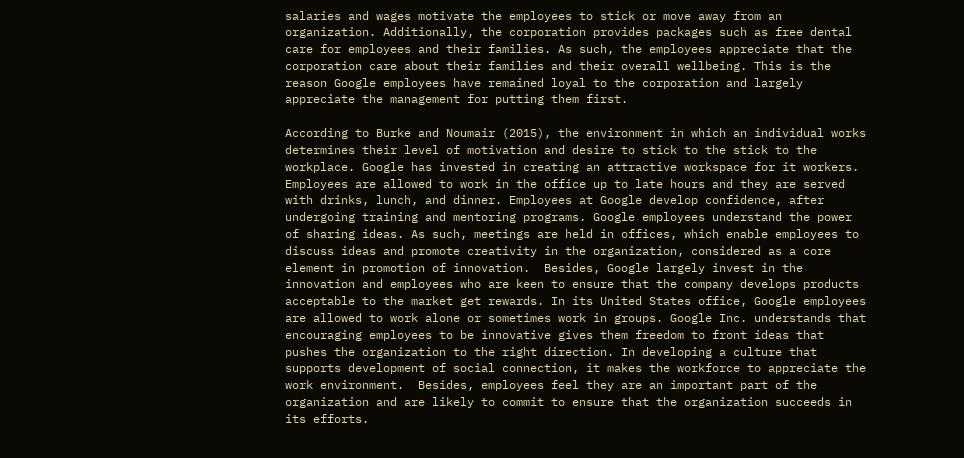salaries and wages motivate the employees to stick or move away from an organization. Additionally, the corporation provides packages such as free dental care for employees and their families. As such, the employees appreciate that the corporation care about their families and their overall wellbeing. This is the reason Google employees have remained loyal to the corporation and largely appreciate the management for putting them first.

According to Burke and Noumair (2015), the environment in which an individual works determines their level of motivation and desire to stick to the stick to the workplace. Google has invested in creating an attractive workspace for it workers. Employees are allowed to work in the office up to late hours and they are served with drinks, lunch, and dinner. Employees at Google develop confidence, after undergoing training and mentoring programs. Google employees understand the power of sharing ideas. As such, meetings are held in offices, which enable employees to discuss ideas and promote creativity in the organization, considered as a core element in promotion of innovation.  Besides, Google largely invest in the innovation and employees who are keen to ensure that the company develops products acceptable to the market get rewards. In its United States office, Google employees are allowed to work alone or sometimes work in groups. Google Inc. understands that encouraging employees to be innovative gives them freedom to front ideas that pushes the organization to the right direction. In developing a culture that supports development of social connection, it makes the workforce to appreciate the work environment.  Besides, employees feel they are an important part of the organization and are likely to commit to ensure that the organization succeeds in its efforts.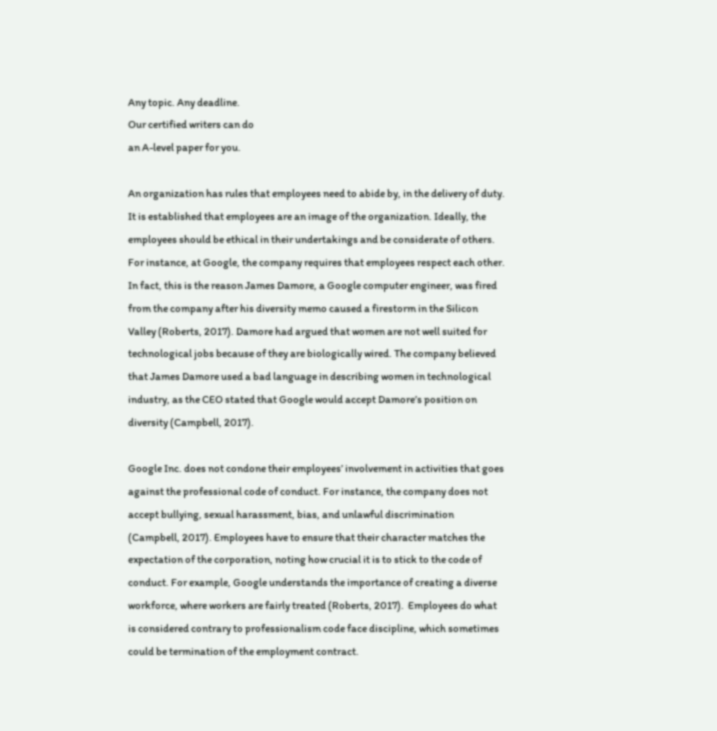Any topic. Any deadline.
Our certified writers can do
an A-level paper for you.

An organization has rules that employees need to abide by, in the delivery of duty. It is established that employees are an image of the organization. Ideally, the employees should be ethical in their undertakings and be considerate of others. For instance, at Google, the company requires that employees respect each other. In fact, this is the reason James Damore, a Google computer engineer, was fired from the company after his diversity memo caused a firestorm in the Silicon Valley (Roberts, 2017). Damore had argued that women are not well suited for technological jobs because of they are biologically wired. The company believed that James Damore used a bad language in describing women in technological industry, as the CEO stated that Google would accept Damore’s position on diversity (Campbell, 2017).

Google Inc. does not condone their employees’ involvement in activities that goes against the professional code of conduct. For instance, the company does not accept bullying, sexual harassment, bias, and unlawful discrimination (Campbell, 2017). Employees have to ensure that their character matches the expectation of the corporation, noting how crucial it is to stick to the code of conduct. For example, Google understands the importance of creating a diverse workforce, where workers are fairly treated (Roberts, 2017).  Employees do what is considered contrary to professionalism code face discipline, which sometimes could be termination of the employment contract.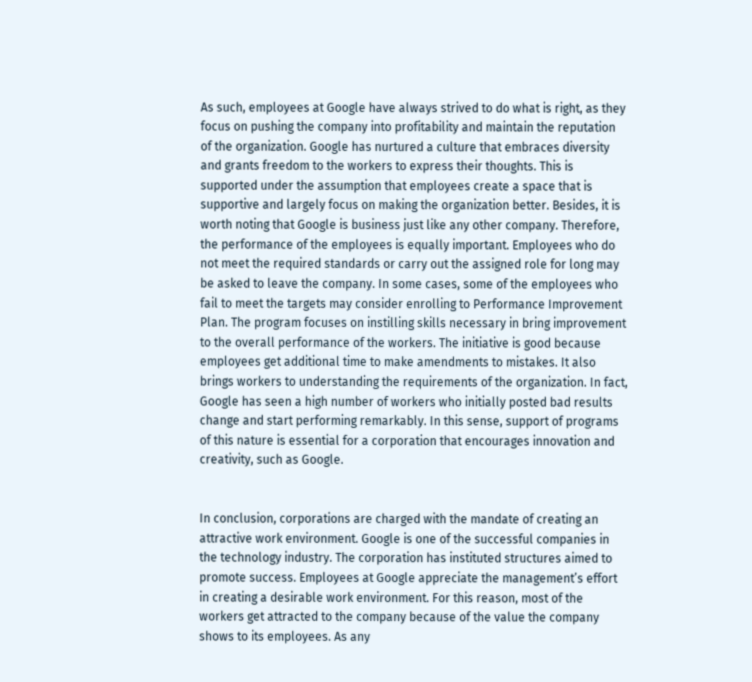As such, employees at Google have always strived to do what is right, as they focus on pushing the company into profitability and maintain the reputation of the organization. Google has nurtured a culture that embraces diversity and grants freedom to the workers to express their thoughts. This is supported under the assumption that employees create a space that is supportive and largely focus on making the organization better. Besides, it is worth noting that Google is business just like any other company. Therefore, the performance of the employees is equally important. Employees who do not meet the required standards or carry out the assigned role for long may be asked to leave the company. In some cases, some of the employees who fail to meet the targets may consider enrolling to Performance Improvement Plan. The program focuses on instilling skills necessary in bring improvement to the overall performance of the workers. The initiative is good because employees get additional time to make amendments to mistakes. It also brings workers to understanding the requirements of the organization. In fact, Google has seen a high number of workers who initially posted bad results change and start performing remarkably. In this sense, support of programs of this nature is essential for a corporation that encourages innovation and creativity, such as Google.


In conclusion, corporations are charged with the mandate of creating an attractive work environment. Google is one of the successful companies in the technology industry. The corporation has instituted structures aimed to promote success. Employees at Google appreciate the management’s effort in creating a desirable work environment. For this reason, most of the workers get attracted to the company because of the value the company shows to its employees. As any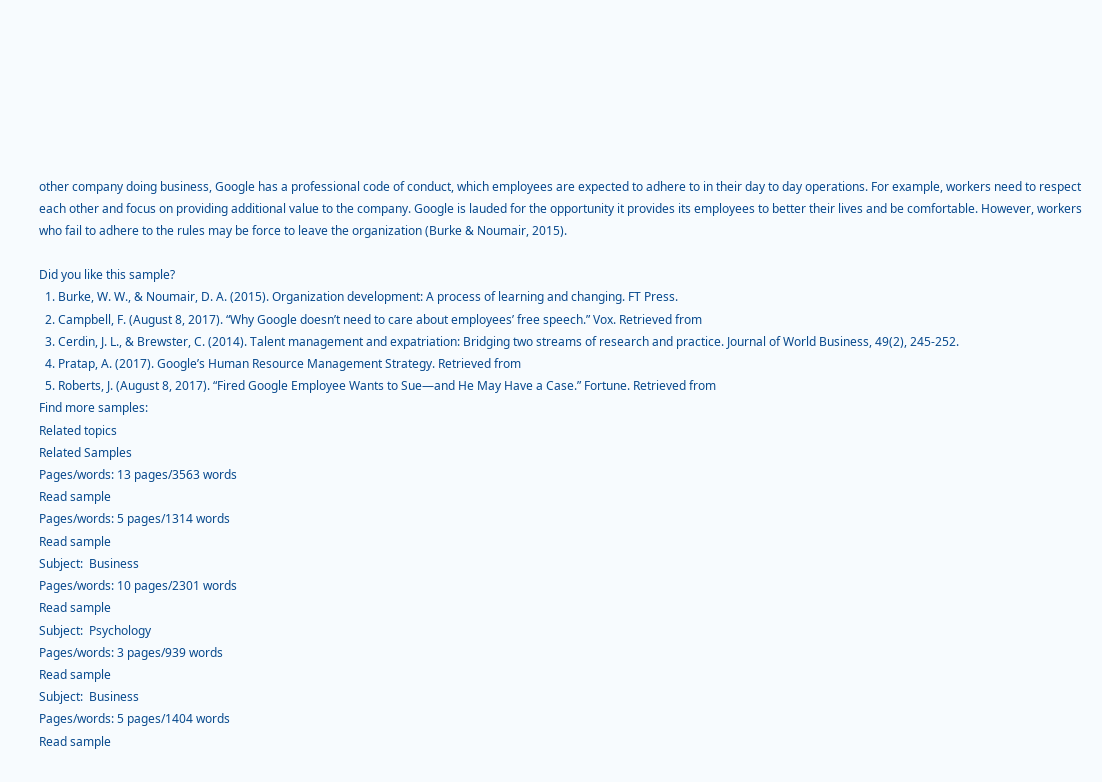other company doing business, Google has a professional code of conduct, which employees are expected to adhere to in their day to day operations. For example, workers need to respect each other and focus on providing additional value to the company. Google is lauded for the opportunity it provides its employees to better their lives and be comfortable. However, workers who fail to adhere to the rules may be force to leave the organization (Burke & Noumair, 2015).

Did you like this sample?
  1. Burke, W. W., & Noumair, D. A. (2015). Organization development: A process of learning and changing. FT Press.
  2. Campbell, F. (August 8, 2017). “Why Google doesn’t need to care about employees’ free speech.” Vox. Retrieved from
  3. Cerdin, J. L., & Brewster, C. (2014). Talent management and expatriation: Bridging two streams of research and practice. Journal of World Business, 49(2), 245-252.
  4. Pratap, A. (2017). Google’s Human Resource Management Strategy. Retrieved from
  5. Roberts, J. (August 8, 2017). “Fired Google Employee Wants to Sue—and He May Have a Case.” Fortune. Retrieved from
Find more samples:
Related topics
Related Samples
Pages/words: 13 pages/3563 words
Read sample
Pages/words: 5 pages/1314 words
Read sample
Subject:  Business
Pages/words: 10 pages/2301 words
Read sample
Subject:  Psychology
Pages/words: 3 pages/939 words
Read sample
Subject:  Business
Pages/words: 5 pages/1404 words
Read sample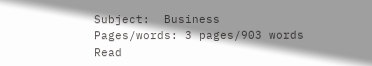Subject:  Business
Pages/words: 3 pages/903 words
Read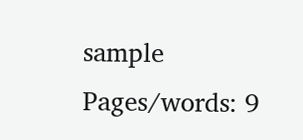sample
Pages/words: 9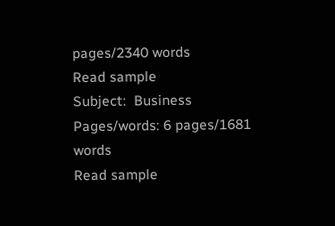pages/2340 words
Read sample
Subject:  Business
Pages/words: 6 pages/1681 words
Read sample